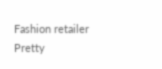Fashion retailer Pretty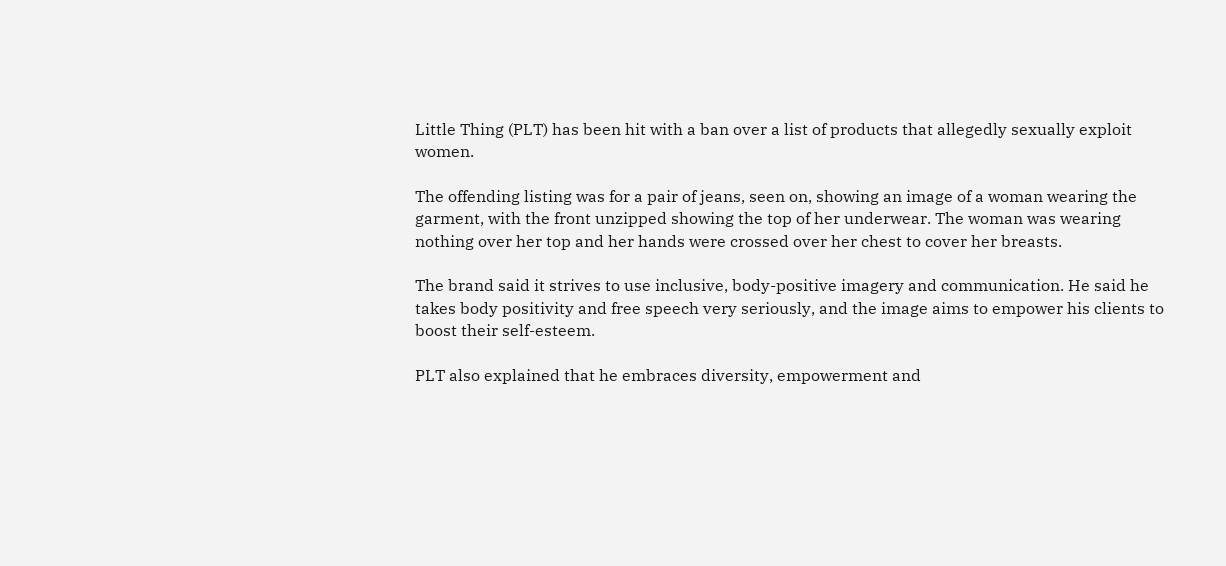Little Thing (PLT) has been hit with a ban over a list of products that allegedly sexually exploit women.

The offending listing was for a pair of jeans, seen on, showing an image of a woman wearing the garment, with the front unzipped showing the top of her underwear. The woman was wearing nothing over her top and her hands were crossed over her chest to cover her breasts.

The brand said it strives to use inclusive, body-positive imagery and communication. He said he takes body positivity and free speech very seriously, and the image aims to empower his clients to boost their self-esteem.

PLT also explained that he embraces diversity, empowerment and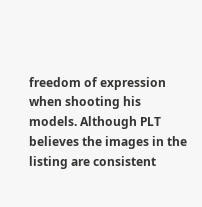freedom of expression when shooting his models. Although PLT believes the images in the listing are consistent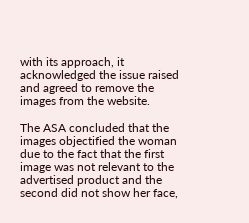with its approach, it acknowledged the issue raised and agreed to remove the images from the website.

The ASA concluded that the images objectified the woman due to the fact that the first image was not relevant to the advertised product and the second did not show her face,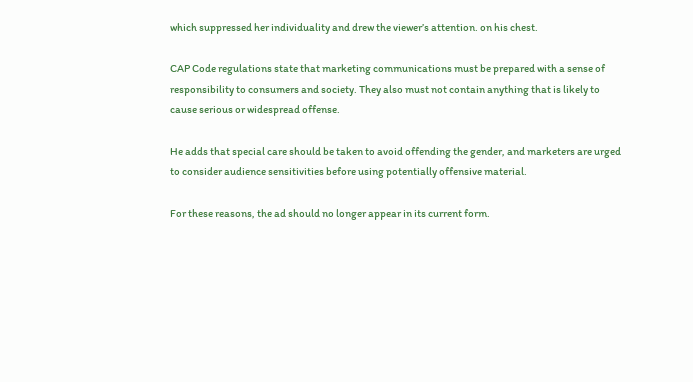which suppressed her individuality and drew the viewer’s attention. on his chest.

CAP Code regulations state that marketing communications must be prepared with a sense of responsibility to consumers and society. They also must not contain anything that is likely to cause serious or widespread offense.

He adds that special care should be taken to avoid offending the gender, and marketers are urged to consider audience sensitivities before using potentially offensive material.

For these reasons, the ad should no longer appear in its current form.